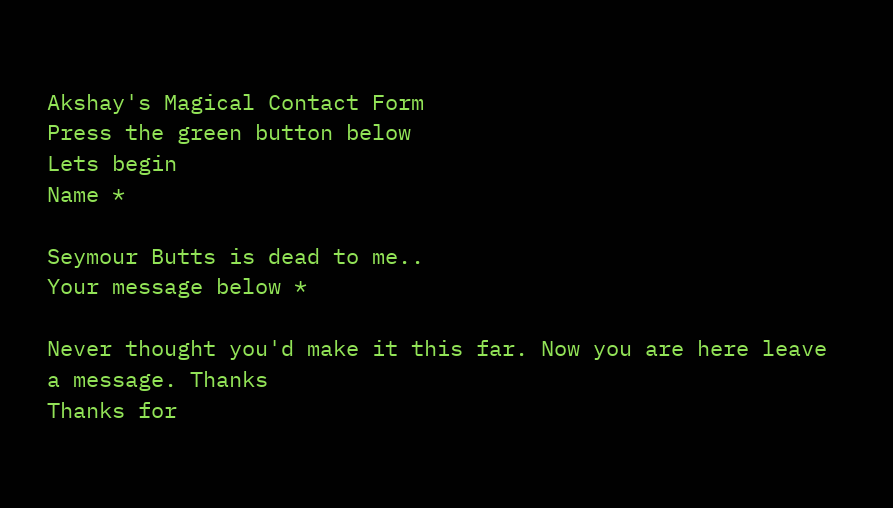Akshay's Magical Contact Form
Press the green button below
Lets begin
Name *

Seymour Butts is dead to me..
Your message below *

Never thought you'd make it this far. Now you are here leave a message. Thanks
Thanks for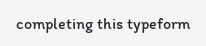completing this typeform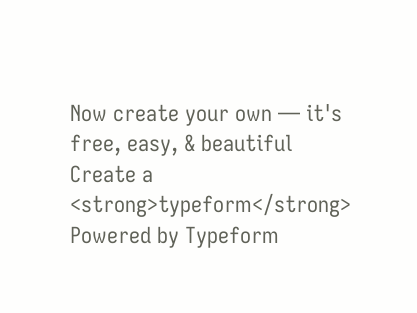Now create your own — it's free, easy, & beautiful
Create a <strong>typeform</strong>
Powered by Typeform